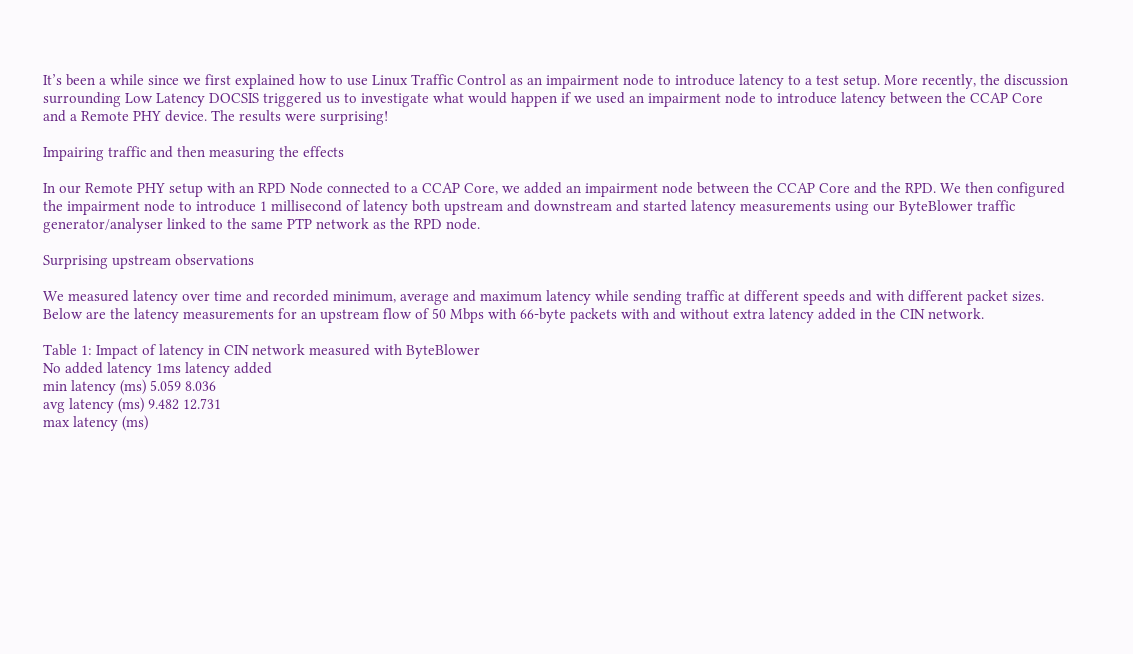It’s been a while since we first explained how to use Linux Traffic Control as an impairment node to introduce latency to a test setup. More recently, the discussion surrounding Low Latency DOCSIS triggered us to investigate what would happen if we used an impairment node to introduce latency between the CCAP Core and a Remote PHY device. The results were surprising!

Impairing traffic and then measuring the effects

In our Remote PHY setup with an RPD Node connected to a CCAP Core, we added an impairment node between the CCAP Core and the RPD. We then configured the impairment node to introduce 1 millisecond of latency both upstream and downstream and started latency measurements using our ByteBlower traffic generator/analyser linked to the same PTP network as the RPD node.

Surprising upstream observations

We measured latency over time and recorded minimum, average and maximum latency while sending traffic at different speeds and with different packet sizes. Below are the latency measurements for an upstream flow of 50 Mbps with 66-byte packets with and without extra latency added in the CIN network.

Table 1: Impact of latency in CIN network measured with ByteBlower
No added latency 1ms latency added
min latency (ms) 5.059 8.036
avg latency (ms) 9.482 12.731
max latency (ms)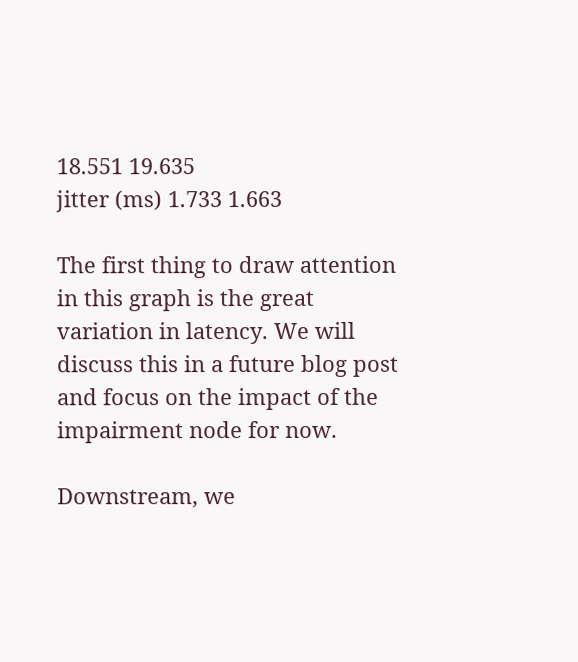18.551 19.635
jitter (ms) 1.733 1.663

The first thing to draw attention in this graph is the great variation in latency. We will discuss this in a future blog post and focus on the impact of the impairment node for now.

Downstream, we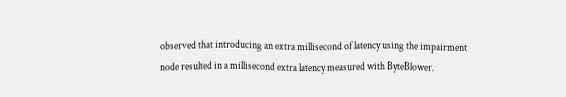observed that introducing an extra millisecond of latency using the impairment node resulted in a millisecond extra latency measured with ByteBlower.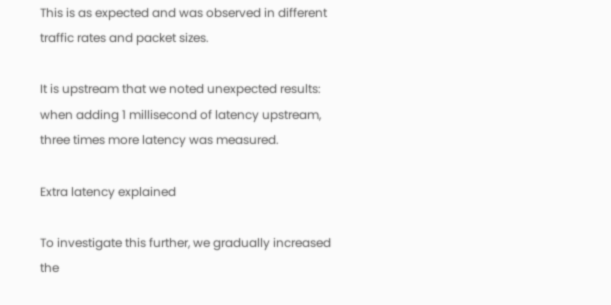This is as expected and was observed in different traffic rates and packet sizes.

It is upstream that we noted unexpected results: when adding 1 millisecond of latency upstream, three times more latency was measured.

Extra latency explained

To investigate this further, we gradually increased the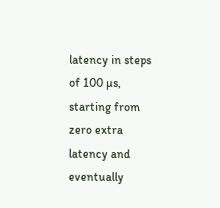latency in steps of 100 µs, starting from zero extra latency and eventually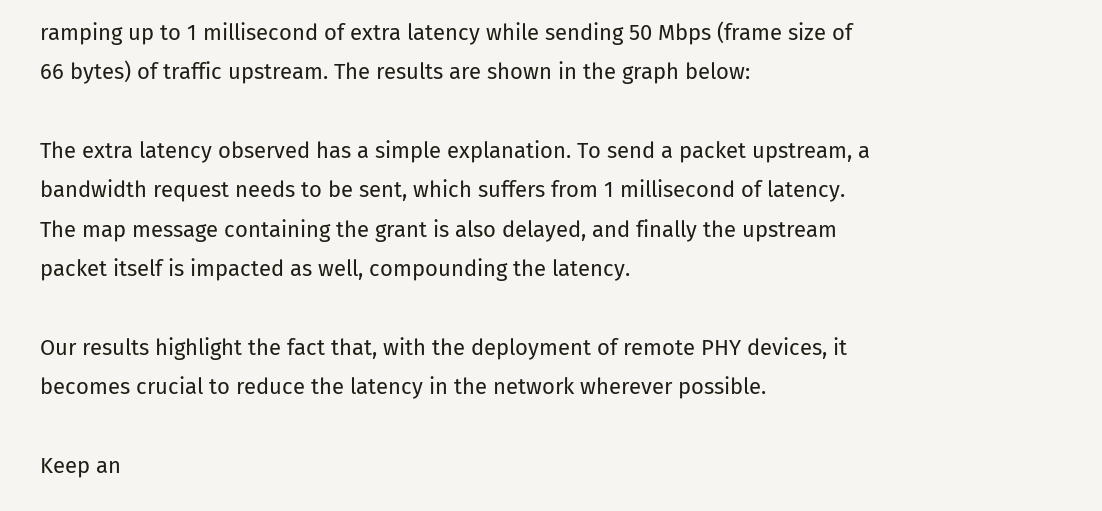ramping up to 1 millisecond of extra latency while sending 50 Mbps (frame size of 66 bytes) of traffic upstream. The results are shown in the graph below:

The extra latency observed has a simple explanation. To send a packet upstream, a bandwidth request needs to be sent, which suffers from 1 millisecond of latency. The map message containing the grant is also delayed, and finally the upstream packet itself is impacted as well, compounding the latency.

Our results highlight the fact that, with the deployment of remote PHY devices, it becomes crucial to reduce the latency in the network wherever possible.

Keep an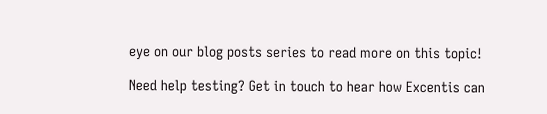eye on our blog posts series to read more on this topic!

Need help testing? Get in touch to hear how Excentis can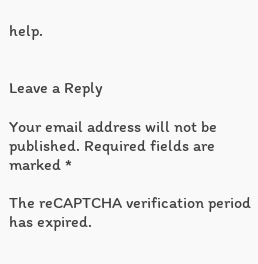help.


Leave a Reply

Your email address will not be published. Required fields are marked *

The reCAPTCHA verification period has expired.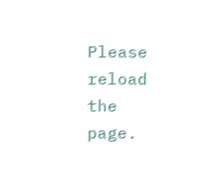Please reload the page.